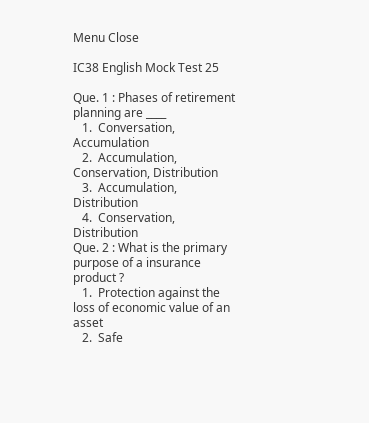Menu Close

IC38 English Mock Test 25

Que. 1 : Phases of retirement planning are ____
   1.  Conversation, Accumulation
   2.  Accumulation, Conservation, Distribution
   3.  Accumulation, Distribution
   4.  Conservation, Distribution
Que. 2 : What is the primary purpose of a insurance product ?
   1.  Protection against the loss of economic value of an asset
   2.  Safe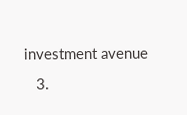investment avenue
   3.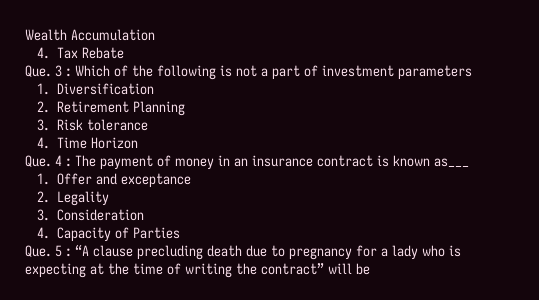Wealth Accumulation
   4.  Tax Rebate
Que. 3 : Which of the following is not a part of investment parameters
   1.  Diversification
   2.  Retirement Planning
   3.  Risk tolerance
   4.  Time Horizon
Que. 4 : The payment of money in an insurance contract is known as___
   1.  Offer and exceptance
   2.  Legality
   3.  Consideration
   4.  Capacity of Parties
Que. 5 : “A clause precluding death due to pregnancy for a lady who is expecting at the time of writing the contract” will be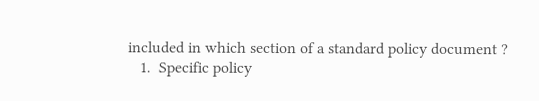included in which section of a standard policy document ?
   1.  Specific policy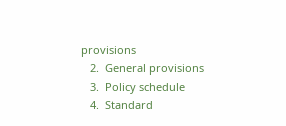provisions
   2.  General provisions
   3.  Policy schedule
   4.  Standard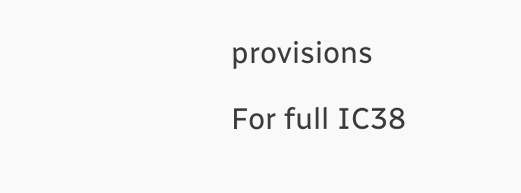provisions

For full IC38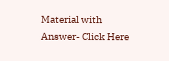Material with Answer- Click Here